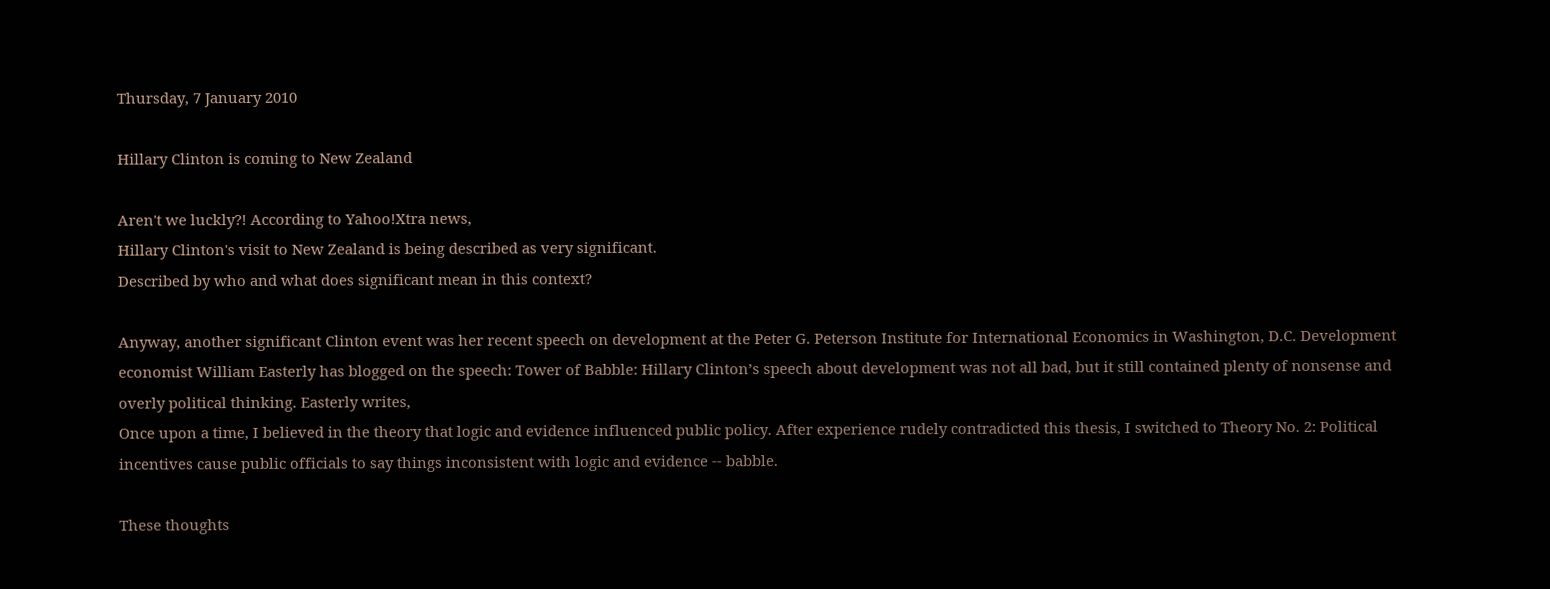Thursday, 7 January 2010

Hillary Clinton is coming to New Zealand

Aren't we luckly?! According to Yahoo!Xtra news,
Hillary Clinton's visit to New Zealand is being described as very significant.
Described by who and what does significant mean in this context?

Anyway, another significant Clinton event was her recent speech on development at the Peter G. Peterson Institute for International Economics in Washington, D.C. Development economist William Easterly has blogged on the speech: Tower of Babble: Hillary Clinton’s speech about development was not all bad, but it still contained plenty of nonsense and overly political thinking. Easterly writes,
Once upon a time, I believed in the theory that logic and evidence influenced public policy. After experience rudely contradicted this thesis, I switched to Theory No. 2: Political incentives cause public officials to say things inconsistent with logic and evidence -- babble.

These thoughts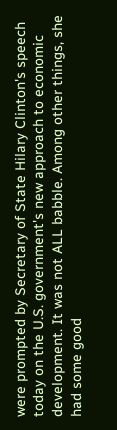were prompted by Secretary of State Hilary Clinton's speech today on the U.S. government's new approach to economic development. It was not ALL babble. Among other things, she had some good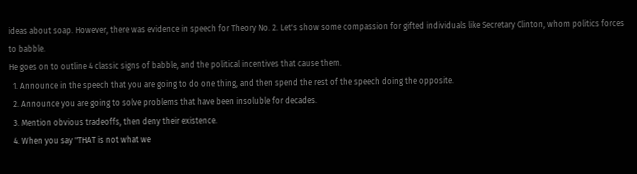ideas about soap. However, there was evidence in speech for Theory No. 2. Let's show some compassion for gifted individuals like Secretary Clinton, whom politics forces to babble.
He goes on to outline 4 classic signs of babble, and the political incentives that cause them.
  1. Announce in the speech that you are going to do one thing, and then spend the rest of the speech doing the opposite.
  2. Announce you are going to solve problems that have been insoluble for decades.
  3. Mention obvious tradeoffs, then deny their existence.
  4. When you say "THAT is not what we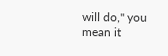will do," you mean it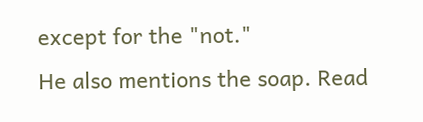except for the "not."
He also mentions the soap. Read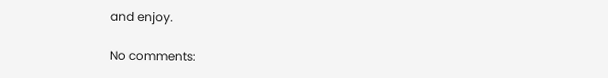and enjoy.

No comments: